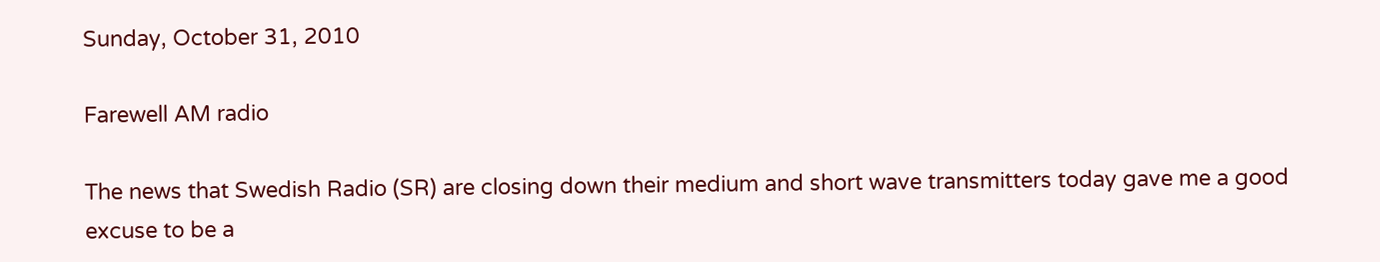Sunday, October 31, 2010

Farewell AM radio

The news that Swedish Radio (SR) are closing down their medium and short wave transmitters today gave me a good excuse to be a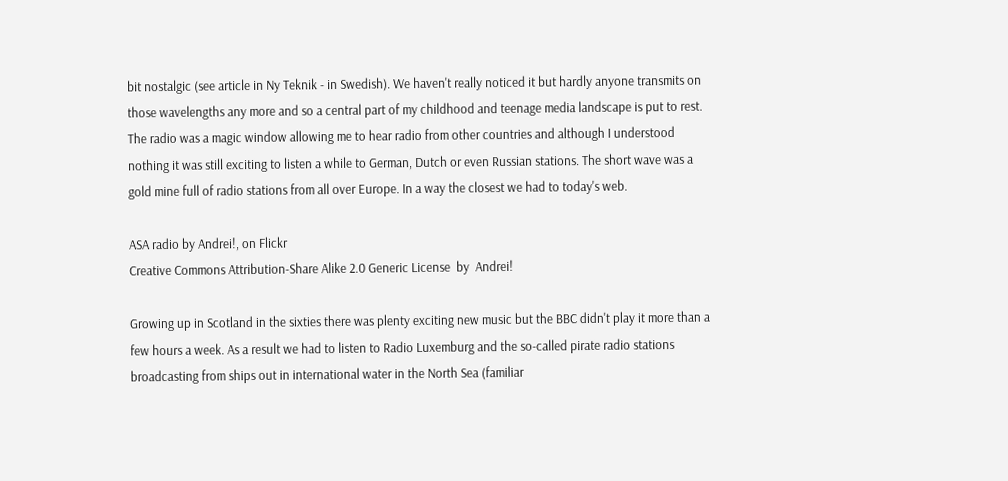bit nostalgic (see article in Ny Teknik - in Swedish). We haven't really noticed it but hardly anyone transmits on those wavelengths any more and so a central part of my childhood and teenage media landscape is put to rest. The radio was a magic window allowing me to hear radio from other countries and although I understood nothing it was still exciting to listen a while to German, Dutch or even Russian stations. The short wave was a gold mine full of radio stations from all over Europe. In a way the closest we had to today's web.

ASA radio by Andrei!, on Flickr
Creative Commons Attribution-Share Alike 2.0 Generic License  by  Andrei!

Growing up in Scotland in the sixties there was plenty exciting new music but the BBC didn't play it more than a few hours a week. As a result we had to listen to Radio Luxemburg and the so-called pirate radio stations broadcasting from ships out in international water in the North Sea (familiar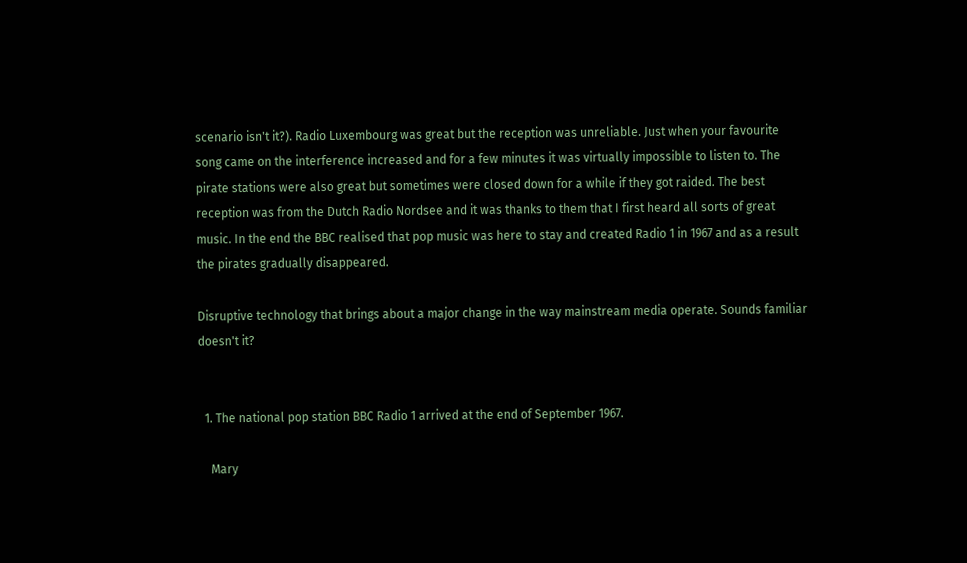scenario isn't it?). Radio Luxembourg was great but the reception was unreliable. Just when your favourite song came on the interference increased and for a few minutes it was virtually impossible to listen to. The pirate stations were also great but sometimes were closed down for a while if they got raided. The best reception was from the Dutch Radio Nordsee and it was thanks to them that I first heard all sorts of great music. In the end the BBC realised that pop music was here to stay and created Radio 1 in 1967 and as a result the pirates gradually disappeared.

Disruptive technology that brings about a major change in the way mainstream media operate. Sounds familiar doesn't it?


  1. The national pop station BBC Radio 1 arrived at the end of September 1967.

    Mary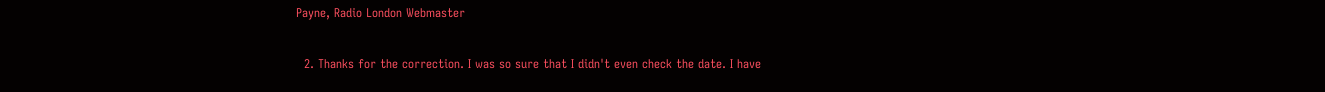Payne, Radio London Webmaster

  2. Thanks for the correction. I was so sure that I didn't even check the date. I have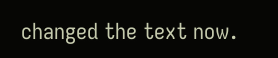changed the text now.